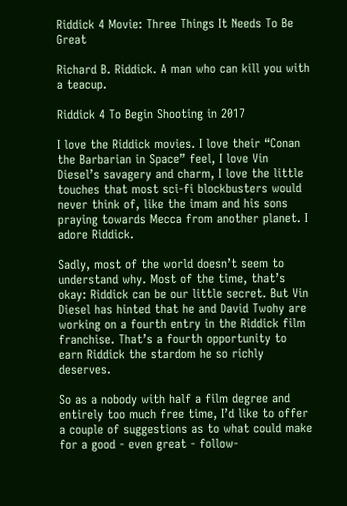Riddick 4 Movie: Three Things It Needs To Be Great

Richard B. Riddick. A man who can kill you with a teacup.

Riddick 4 To Begin Shooting in 2017

I love the Riddick movies. I love their “Conan the Barbarian in Space” feel, I love Vin Diesel’s savagery and charm, I love the little touches that most sci-fi blockbusters would never think of, like the imam and his sons praying towards Mecca from another planet. I adore Riddick.

Sadly, most of the world doesn’t seem to understand why. Most of the time, that’s okay: Riddick can be our little secret. But Vin Diesel has hinted that he and David Twohy are working on a fourth entry in the Riddick film franchise. That’s a fourth opportunity to earn Riddick the stardom he so richly deserves.

So as a nobody with half a film degree and entirely too much free time, I’d like to offer a couple of suggestions as to what could make for a good - even great - follow-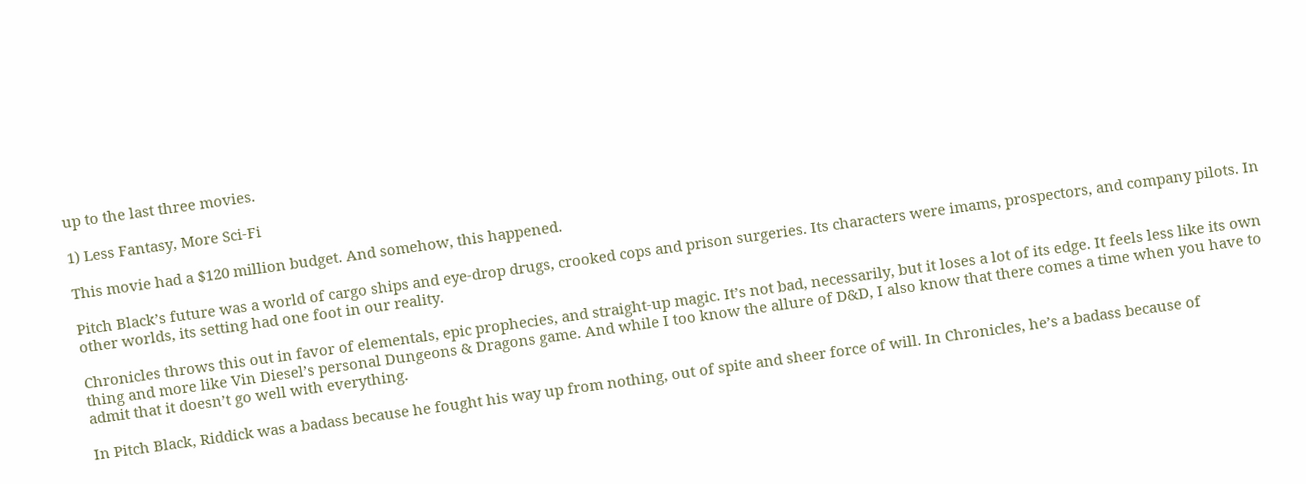up to the last three movies.

1) Less Fantasy, More Sci-Fi

This movie had a $120 million budget. And somehow, this happened.

Pitch Black’s future was a world of cargo ships and eye-drop drugs, crooked cops and prison surgeries. Its characters were imams, prospectors, and company pilots. In other worlds, its setting had one foot in our reality.

Chronicles throws this out in favor of elementals, epic prophecies, and straight-up magic. It’s not bad, necessarily, but it loses a lot of its edge. It feels less like its own thing and more like Vin Diesel’s personal Dungeons & Dragons game. And while I too know the allure of D&D, I also know that there comes a time when you have to admit that it doesn’t go well with everything.

In Pitch Black, Riddick was a badass because he fought his way up from nothing, out of spite and sheer force of will. In Chronicles, he’s a badass because of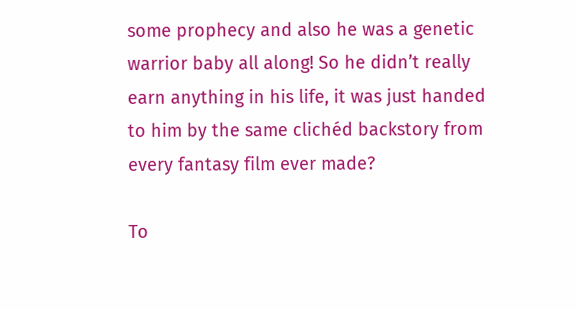some prophecy and also he was a genetic warrior baby all along! So he didn’t really earn anything in his life, it was just handed to him by the same clichéd backstory from every fantasy film ever made?

To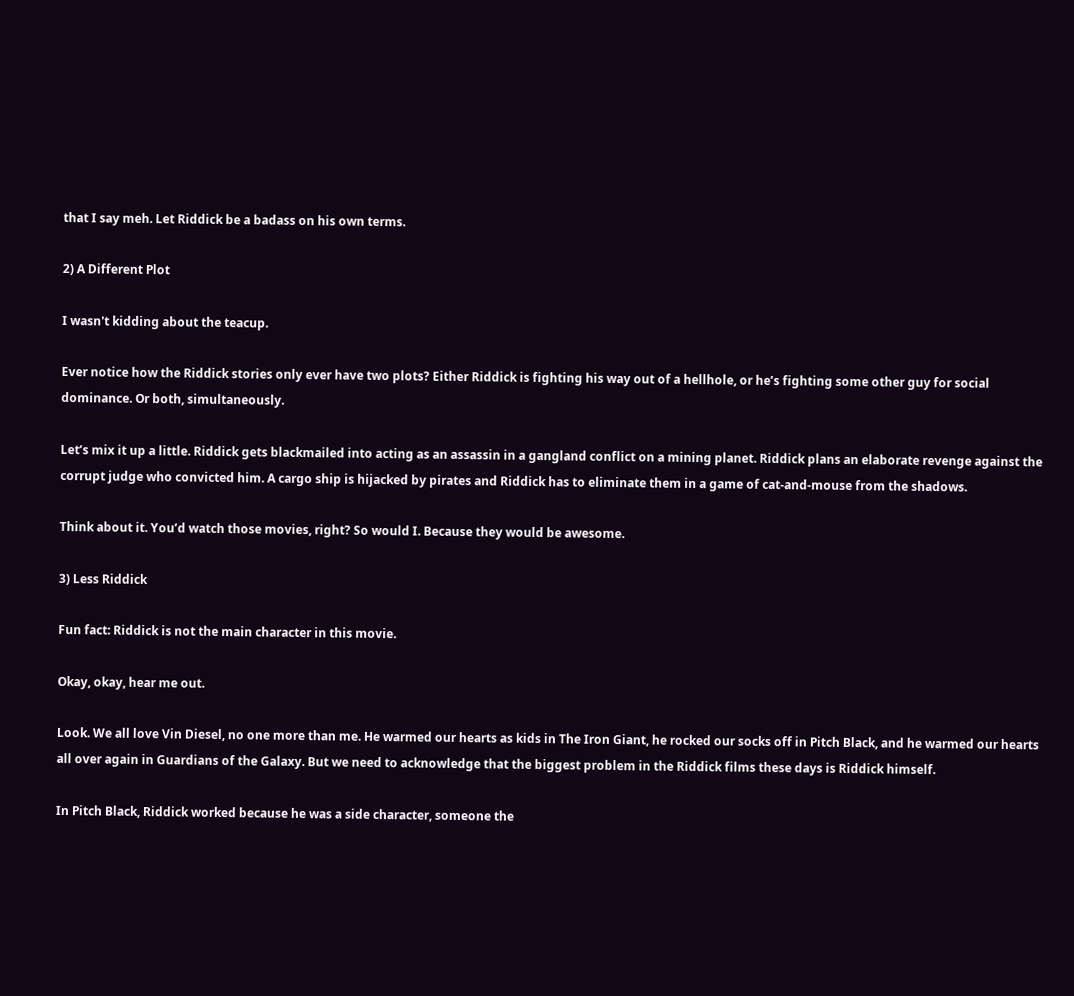that I say meh. Let Riddick be a badass on his own terms.

2) A Different Plot

I wasn't kidding about the teacup.

Ever notice how the Riddick stories only ever have two plots? Either Riddick is fighting his way out of a hellhole, or he’s fighting some other guy for social dominance. Or both, simultaneously.

Let’s mix it up a little. Riddick gets blackmailed into acting as an assassin in a gangland conflict on a mining planet. Riddick plans an elaborate revenge against the corrupt judge who convicted him. A cargo ship is hijacked by pirates and Riddick has to eliminate them in a game of cat-and-mouse from the shadows.

Think about it. You’d watch those movies, right? So would I. Because they would be awesome.

3) Less Riddick

Fun fact: Riddick is not the main character in this movie.

Okay, okay, hear me out.

Look. We all love Vin Diesel, no one more than me. He warmed our hearts as kids in The Iron Giant, he rocked our socks off in Pitch Black, and he warmed our hearts all over again in Guardians of the Galaxy. But we need to acknowledge that the biggest problem in the Riddick films these days is Riddick himself.

In Pitch Black, Riddick worked because he was a side character, someone the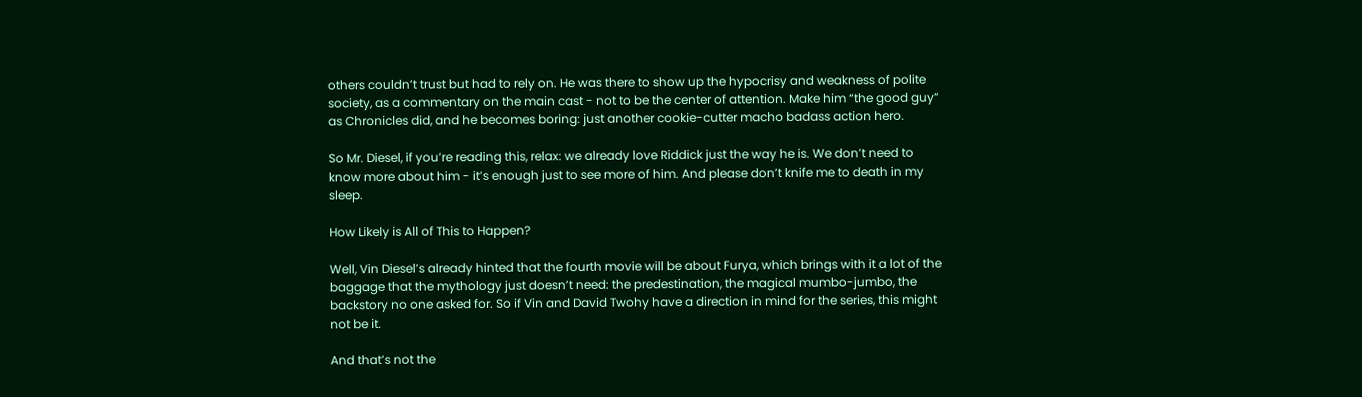others couldn’t trust but had to rely on. He was there to show up the hypocrisy and weakness of polite society, as a commentary on the main cast - not to be the center of attention. Make him “the good guy” as Chronicles did, and he becomes boring: just another cookie-cutter macho badass action hero.

So Mr. Diesel, if you’re reading this, relax: we already love Riddick just the way he is. We don’t need to know more about him - it’s enough just to see more of him. And please don’t knife me to death in my sleep.

How Likely is All of This to Happen?

Well, Vin Diesel’s already hinted that the fourth movie will be about Furya, which brings with it a lot of the baggage that the mythology just doesn’t need: the predestination, the magical mumbo-jumbo, the backstory no one asked for. So if Vin and David Twohy have a direction in mind for the series, this might not be it.

And that’s not the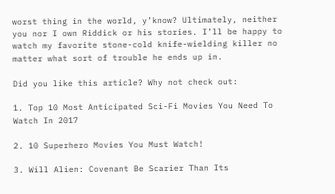worst thing in the world, y’know? Ultimately, neither you nor I own Riddick or his stories. I’ll be happy to watch my favorite stone-cold knife-wielding killer no matter what sort of trouble he ends up in.

Did you like this article? Why not check out:

1. Top 10 Most Anticipated Sci-Fi Movies You Need To Watch In 2017

2. 10 Superhero Movies You Must Watch!

3. Will Alien: Covenant Be Scarier Than Its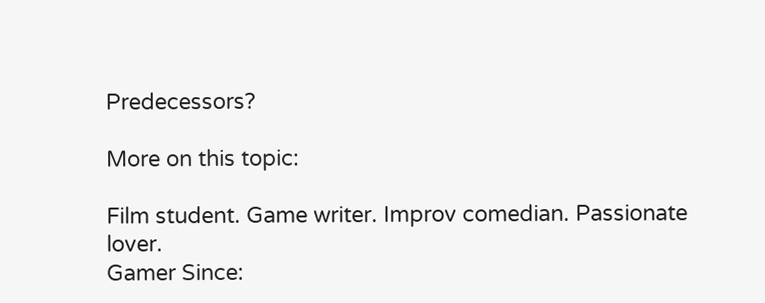Predecessors?

More on this topic:

Film student. Game writer. Improv comedian. Passionate lover.
Gamer Since: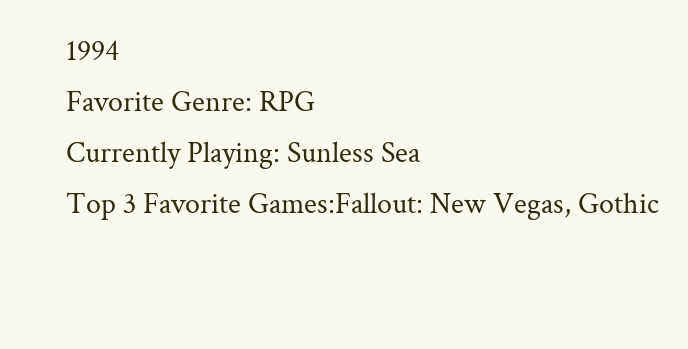1994
Favorite Genre: RPG
Currently Playing: Sunless Sea
Top 3 Favorite Games:Fallout: New Vegas, Gothic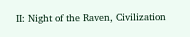II: Night of the Raven, Civilization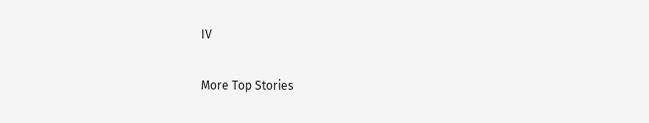IV

More Top Stories